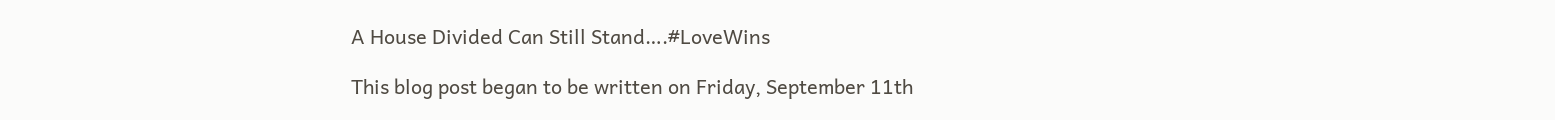A House Divided Can Still Stand….#LoveWins

This blog post began to be written on Friday, September 11th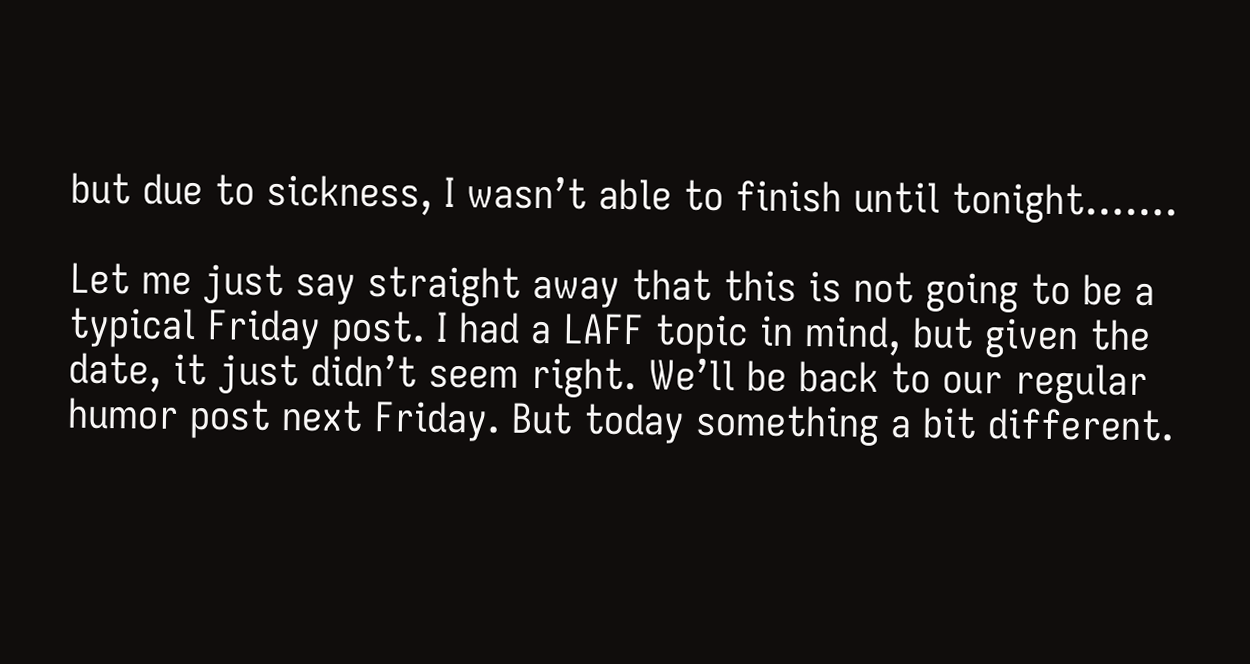but due to sickness, I wasn’t able to finish until tonight…….

Let me just say straight away that this is not going to be a typical Friday post. I had a LAFF topic in mind, but given the date, it just didn’t seem right. We’ll be back to our regular humor post next Friday. But today something a bit different.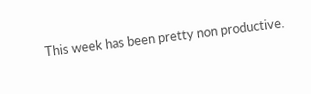This week has been pretty non productive.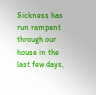Sickness has run rampant through our house in the last few days,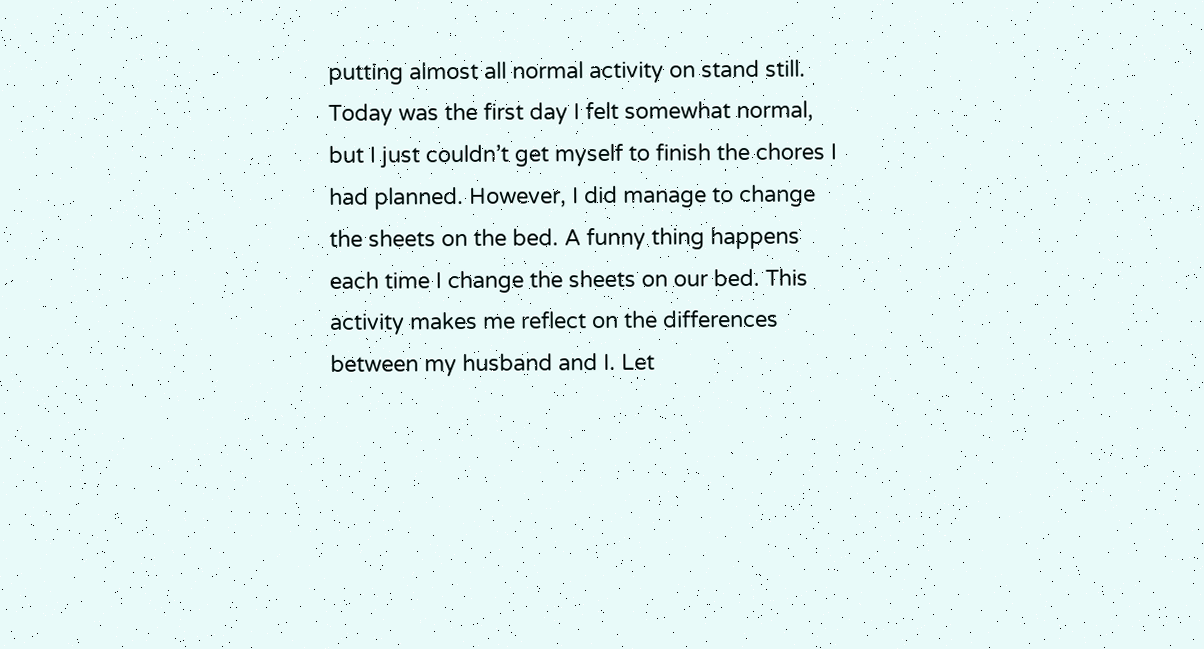putting almost all normal activity on stand still. Today was the first day I felt somewhat normal, but I just couldn’t get myself to finish the chores I had planned. However, I did manage to change the sheets on the bed. A funny thing happens each time I change the sheets on our bed. This activity makes me reflect on the differences between my husband and I. Let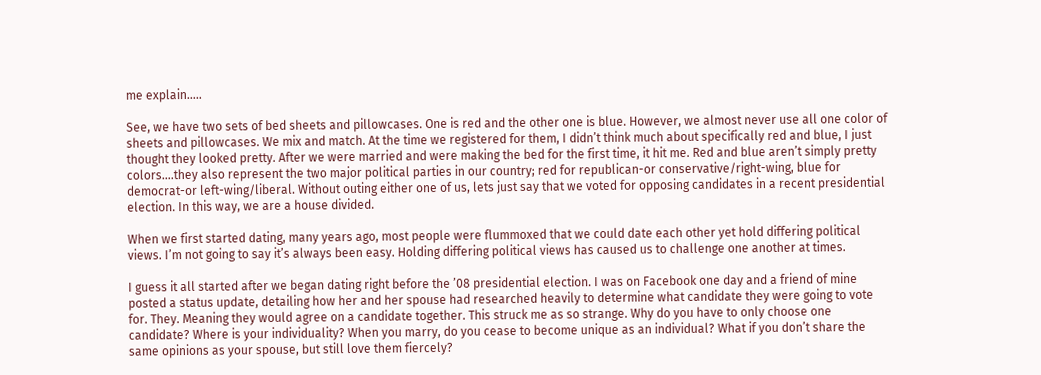me explain…..

See, we have two sets of bed sheets and pillowcases. One is red and the other one is blue. However, we almost never use all one color of sheets and pillowcases. We mix and match. At the time we registered for them, I didn’t think much about specifically red and blue, I just thought they looked pretty. After we were married and were making the bed for the first time, it hit me. Red and blue aren’t simply pretty colors….they also represent the two major political parties in our country; red for republican-or conservative/right-wing, blue for democrat-or left-wing/liberal. Without outing either one of us, lets just say that we voted for opposing candidates in a recent presidential election. In this way, we are a house divided.

When we first started dating, many years ago, most people were flummoxed that we could date each other yet hold differing political views. I’m not going to say it’s always been easy. Holding differing political views has caused us to challenge one another at times.

I guess it all started after we began dating right before the ’08 presidential election. I was on Facebook one day and a friend of mine posted a status update, detailing how her and her spouse had researched heavily to determine what candidate they were going to vote for. They. Meaning they would agree on a candidate together. This struck me as so strange. Why do you have to only choose one candidate? Where is your individuality? When you marry, do you cease to become unique as an individual? What if you don’t share the same opinions as your spouse, but still love them fiercely?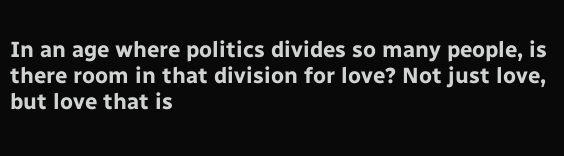In an age where politics divides so many people, is there room in that division for love? Not just love, but love that is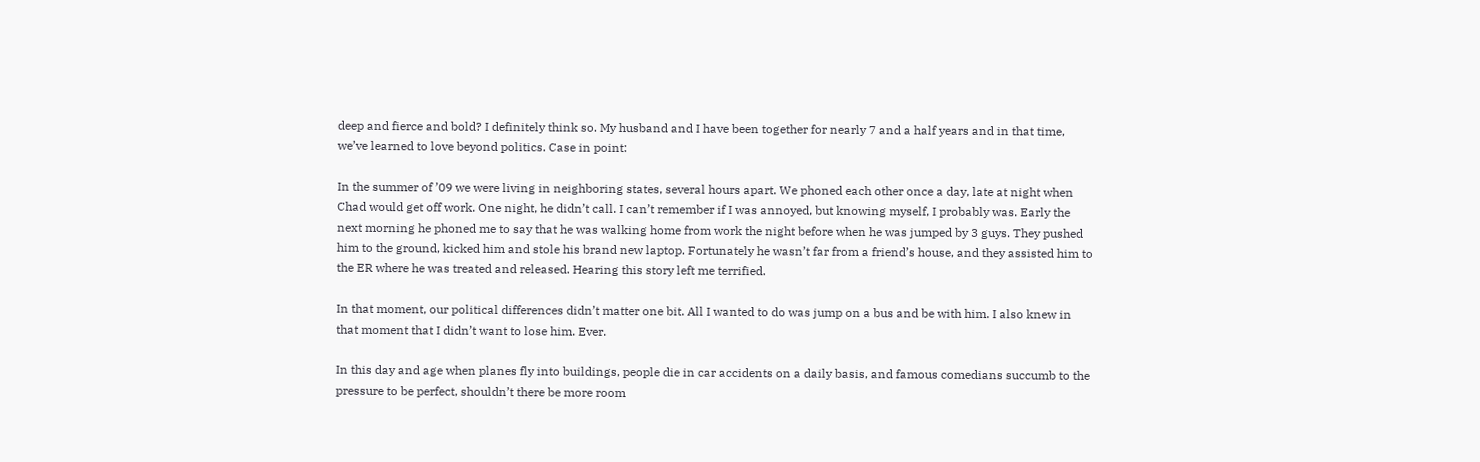deep and fierce and bold? I definitely think so. My husband and I have been together for nearly 7 and a half years and in that time, we’ve learned to love beyond politics. Case in point:

In the summer of ’09 we were living in neighboring states, several hours apart. We phoned each other once a day, late at night when Chad would get off work. One night, he didn’t call. I can’t remember if I was annoyed, but knowing myself, I probably was. Early the next morning he phoned me to say that he was walking home from work the night before when he was jumped by 3 guys. They pushed him to the ground, kicked him and stole his brand new laptop. Fortunately he wasn’t far from a friend’s house, and they assisted him to the ER where he was treated and released. Hearing this story left me terrified.

In that moment, our political differences didn’t matter one bit. All I wanted to do was jump on a bus and be with him. I also knew in that moment that I didn’t want to lose him. Ever.

In this day and age when planes fly into buildings, people die in car accidents on a daily basis, and famous comedians succumb to the pressure to be perfect, shouldn’t there be more room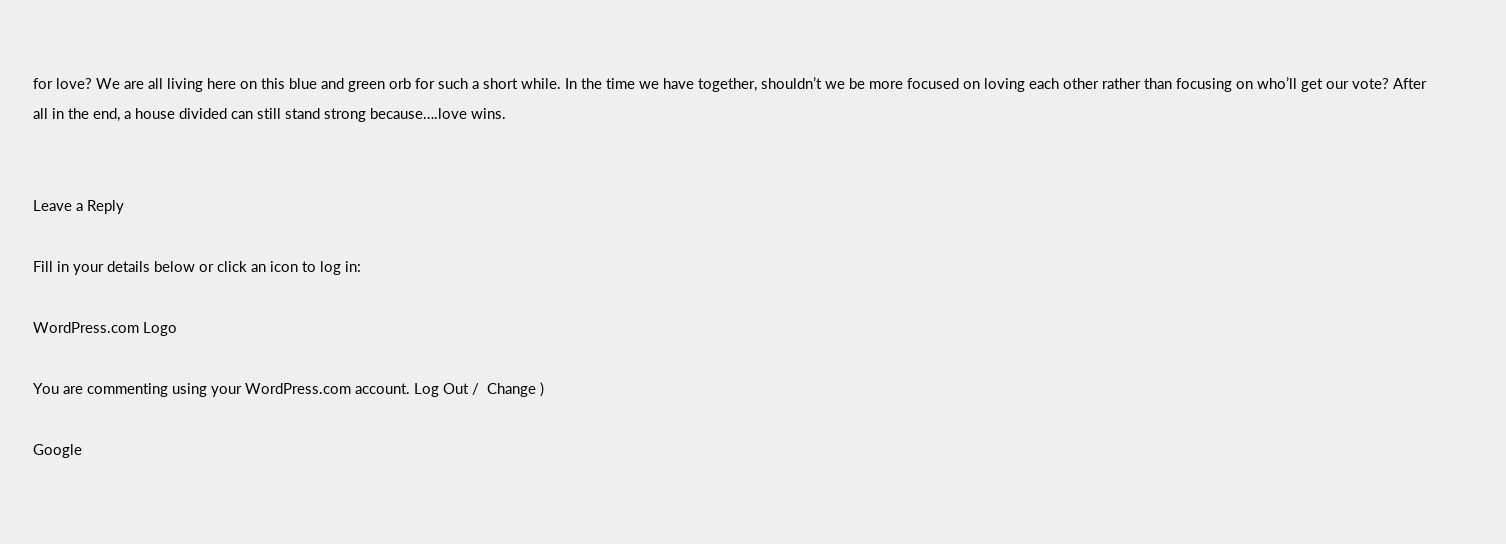for love? We are all living here on this blue and green orb for such a short while. In the time we have together, shouldn’t we be more focused on loving each other rather than focusing on who’ll get our vote? After all in the end, a house divided can still stand strong because….love wins.


Leave a Reply

Fill in your details below or click an icon to log in:

WordPress.com Logo

You are commenting using your WordPress.com account. Log Out /  Change )

Google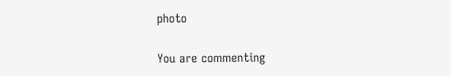photo

You are commenting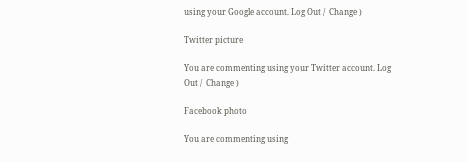using your Google account. Log Out /  Change )

Twitter picture

You are commenting using your Twitter account. Log Out /  Change )

Facebook photo

You are commenting using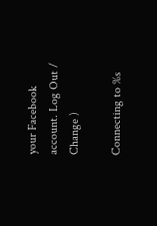your Facebook account. Log Out /  Change )

Connecting to %s